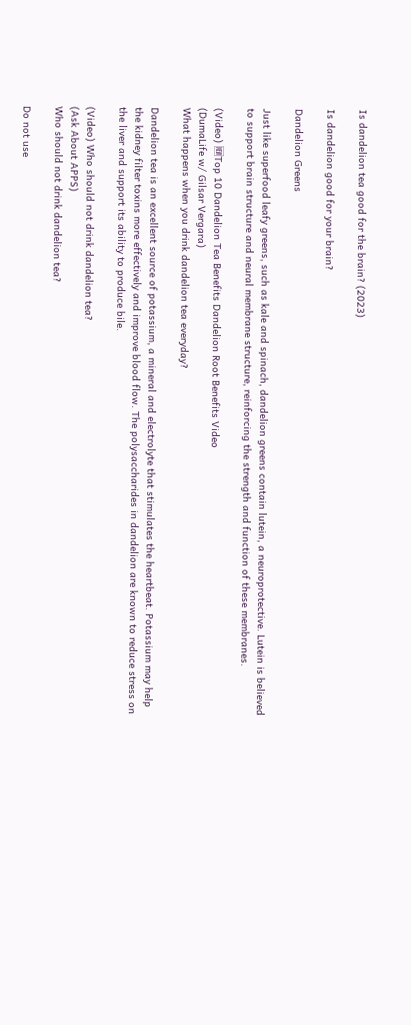Is dandelion tea good for the brain? (2023)

Is dandelion good for your brain?

Dandelion Greens

Just like superfood leafy greens, such as kale and spinach, dandelion greens contain lutein, a neuroprotective. Lutein is believed to support brain structure and neural membrane structure, reinforcing the strength and function of these membranes.

(Video) 🆕Top 10 Dandelion Tea Benefits Dandelion Root Benefits Video
(DumaLife w/ Gilsar Vergara)
What happens when you drink dandelion tea everyday?

Dandelion tea is an excellent source of potassium, a mineral and electrolyte that stimulates the heartbeat. Potassium may help the kidney filter toxins more effectively and improve blood flow. The polysaccharides in dandelion are known to reduce stress on the liver and support its ability to produce bile.

(Video) Who should not drink dandelion tea?
(Ask About APPS)
Who should not drink dandelion tea?

Do not use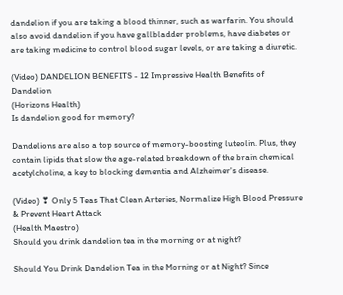dandelion if you are taking a blood thinner, such as warfarin. You should also avoid dandelion if you have gallbladder problems, have diabetes or are taking medicine to control blood sugar levels, or are taking a diuretic.

(Video) DANDELION BENEFITS - 12 Impressive Health Benefits of Dandelion
(Horizons Health)
Is dandelion good for memory?

Dandelions are also a top source of memory-boosting luteolin. Plus, they contain lipids that slow the age-related breakdown of the brain chemical acetylcholine, a key to blocking dementia and Alzheimer's disease.

(Video) ❣ Only 5 Teas That Clean Arteries, Normalize High Blood Pressure & Prevent Heart Attack
(Health Maestro)
Should you drink dandelion tea in the morning or at night?

Should You Drink Dandelion Tea in the Morning or at Night? Since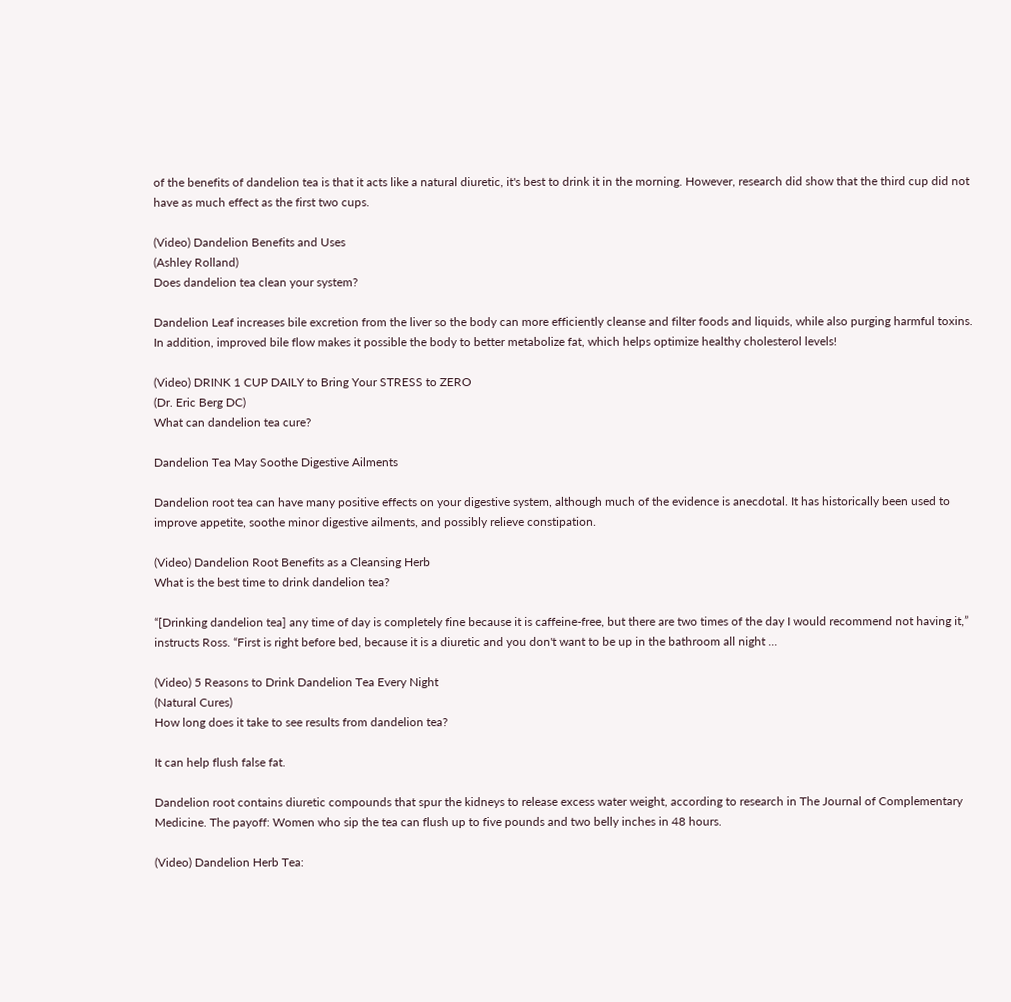of the benefits of dandelion tea is that it acts like a natural diuretic, it's best to drink it in the morning. However, research did show that the third cup did not have as much effect as the first two cups.

(Video) Dandelion Benefits and Uses
(Ashley Rolland)
Does dandelion tea clean your system?

Dandelion Leaf increases bile excretion from the liver so the body can more efficiently cleanse and filter foods and liquids, while also purging harmful toxins. In addition, improved bile flow makes it possible the body to better metabolize fat, which helps optimize healthy cholesterol levels!

(Video) DRINK 1 CUP DAILY to Bring Your STRESS to ZERO
(Dr. Eric Berg DC)
What can dandelion tea cure?

Dandelion Tea May Soothe Digestive Ailments

Dandelion root tea can have many positive effects on your digestive system, although much of the evidence is anecdotal. It has historically been used to improve appetite, soothe minor digestive ailments, and possibly relieve constipation.

(Video) Dandelion Root Benefits as a Cleansing Herb
What is the best time to drink dandelion tea?

“[Drinking dandelion tea] any time of day is completely fine because it is caffeine-free, but there are two times of the day I would recommend not having it,” instructs Ross. “First is right before bed, because it is a diuretic and you don't want to be up in the bathroom all night ...

(Video) 5 Reasons to Drink Dandelion Tea Every Night
(Natural Cures)
How long does it take to see results from dandelion tea?

It can help flush false fat.

Dandelion root contains diuretic compounds that spur the kidneys to release excess water weight, according to research in The Journal of Complementary Medicine. The payoff: Women who sip the tea can flush up to five pounds and two belly inches in 48 hours.

(Video) Dandelion Herb Tea: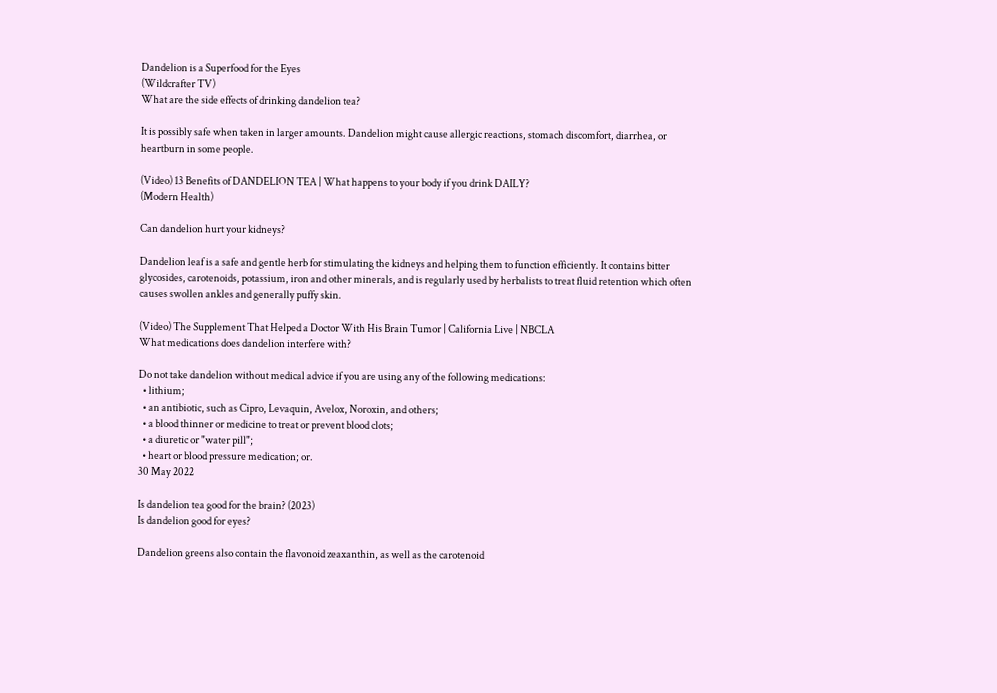Dandelion is a Superfood for the Eyes
(Wildcrafter TV)
What are the side effects of drinking dandelion tea?

It is possibly safe when taken in larger amounts. Dandelion might cause allergic reactions, stomach discomfort, diarrhea, or heartburn in some people.

(Video) 13 Benefits of DANDELION TEA | What happens to your body if you drink DAILY?
(Modern Health)

Can dandelion hurt your kidneys?

Dandelion leaf is a safe and gentle herb for stimulating the kidneys and helping them to function efficiently. It contains bitter glycosides, carotenoids, potassium, iron and other minerals, and is regularly used by herbalists to treat fluid retention which often causes swollen ankles and generally puffy skin.

(Video) The Supplement That Helped a Doctor With His Brain Tumor | California Live | NBCLA
What medications does dandelion interfere with?

Do not take dandelion without medical advice if you are using any of the following medications:
  • lithium;
  • an antibiotic, such as Cipro, Levaquin, Avelox, Noroxin, and others;
  • a blood thinner or medicine to treat or prevent blood clots;
  • a diuretic or "water pill";
  • heart or blood pressure medication; or.
30 May 2022

Is dandelion tea good for the brain? (2023)
Is dandelion good for eyes?

Dandelion greens also contain the flavonoid zeaxanthin, as well as the carotenoid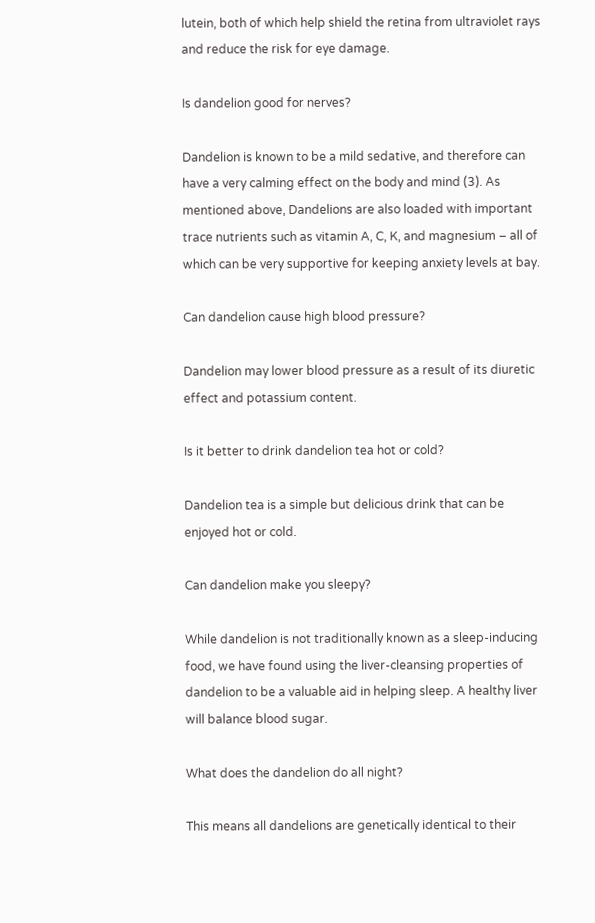lutein, both of which help shield the retina from ultraviolet rays and reduce the risk for eye damage.

Is dandelion good for nerves?

Dandelion is known to be a mild sedative, and therefore can have a very calming effect on the body and mind (3). As mentioned above, Dandelions are also loaded with important trace nutrients such as vitamin A, C, K, and magnesium – all of which can be very supportive for keeping anxiety levels at bay.

Can dandelion cause high blood pressure?

Dandelion may lower blood pressure as a result of its diuretic effect and potassium content.

Is it better to drink dandelion tea hot or cold?

Dandelion tea is a simple but delicious drink that can be enjoyed hot or cold.

Can dandelion make you sleepy?

While dandelion is not traditionally known as a sleep-inducing food, we have found using the liver-cleansing properties of dandelion to be a valuable aid in helping sleep. A healthy liver will balance blood sugar.

What does the dandelion do all night?

This means all dandelions are genetically identical to their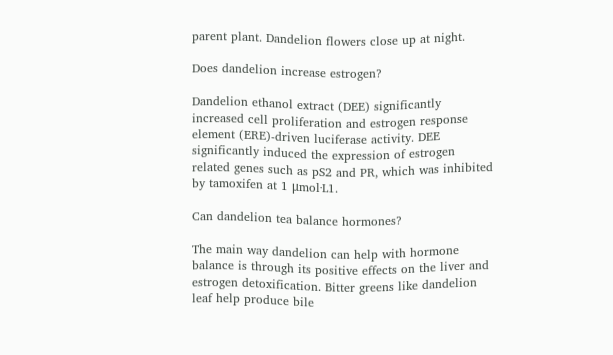parent plant. Dandelion flowers close up at night.

Does dandelion increase estrogen?

Dandelion ethanol extract (DEE) significantly increased cell proliferation and estrogen response element (ERE)-driven luciferase activity. DEE significantly induced the expression of estrogen related genes such as pS2 and PR, which was inhibited by tamoxifen at 1 μmol·L1.

Can dandelion tea balance hormones?

The main way dandelion can help with hormone balance is through its positive effects on the liver and estrogen detoxification. Bitter greens like dandelion leaf help produce bile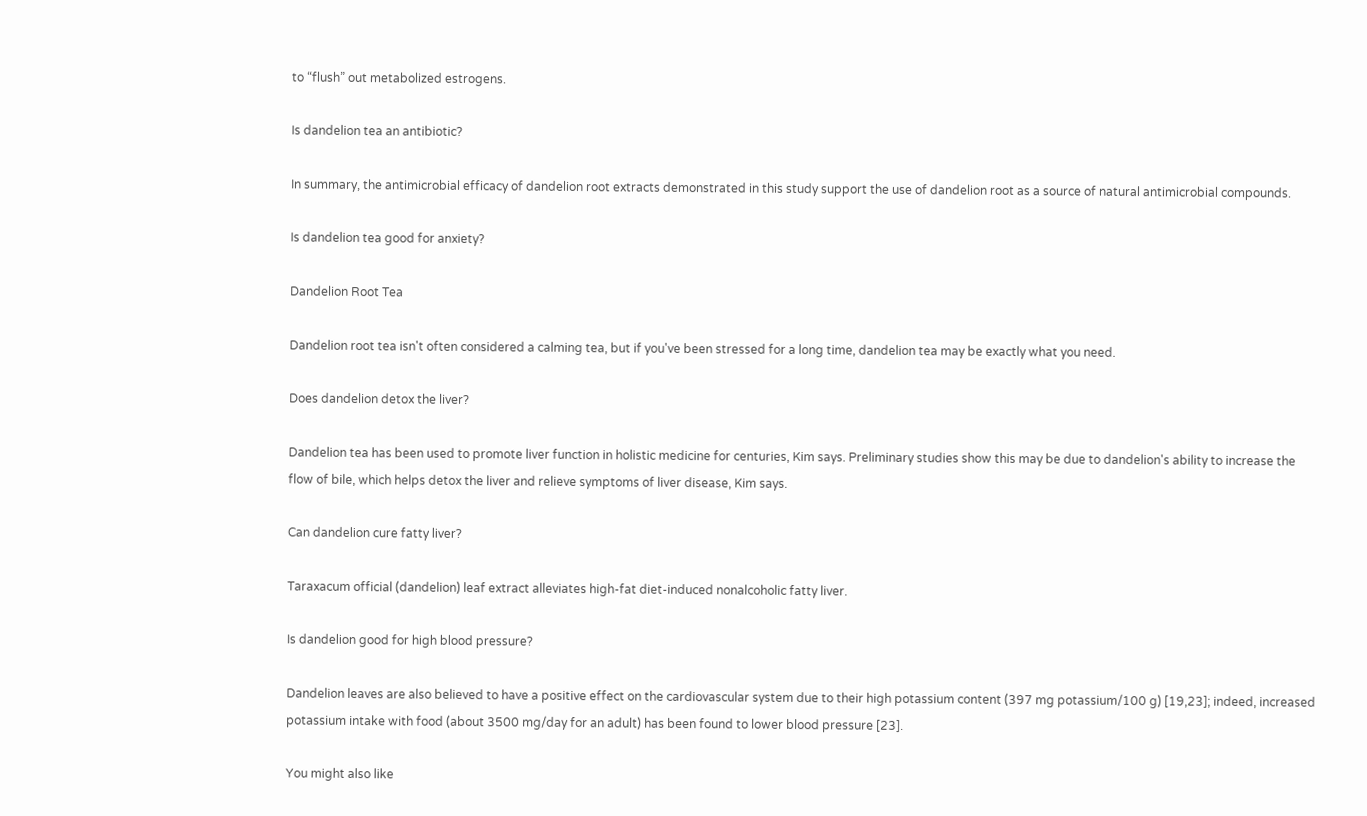to “flush” out metabolized estrogens.

Is dandelion tea an antibiotic?

In summary, the antimicrobial efficacy of dandelion root extracts demonstrated in this study support the use of dandelion root as a source of natural antimicrobial compounds.

Is dandelion tea good for anxiety?

Dandelion Root Tea

Dandelion root tea isn't often considered a calming tea, but if you've been stressed for a long time, dandelion tea may be exactly what you need.

Does dandelion detox the liver?

Dandelion tea has been used to promote liver function in holistic medicine for centuries, Kim says. Preliminary studies show this may be due to dandelion's ability to increase the flow of bile, which helps detox the liver and relieve symptoms of liver disease, Kim says.

Can dandelion cure fatty liver?

Taraxacum official (dandelion) leaf extract alleviates high-fat diet-induced nonalcoholic fatty liver.

Is dandelion good for high blood pressure?

Dandelion leaves are also believed to have a positive effect on the cardiovascular system due to their high potassium content (397 mg potassium/100 g) [19,23]; indeed, increased potassium intake with food (about 3500 mg/day for an adult) has been found to lower blood pressure [23].

You might also like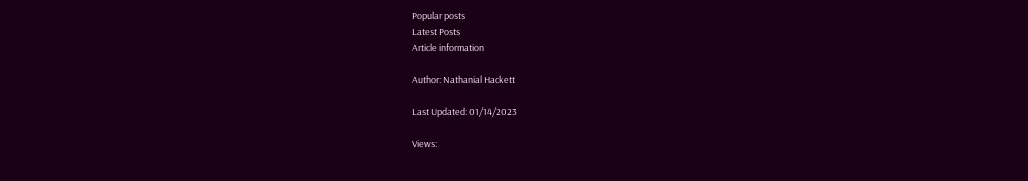Popular posts
Latest Posts
Article information

Author: Nathanial Hackett

Last Updated: 01/14/2023

Views: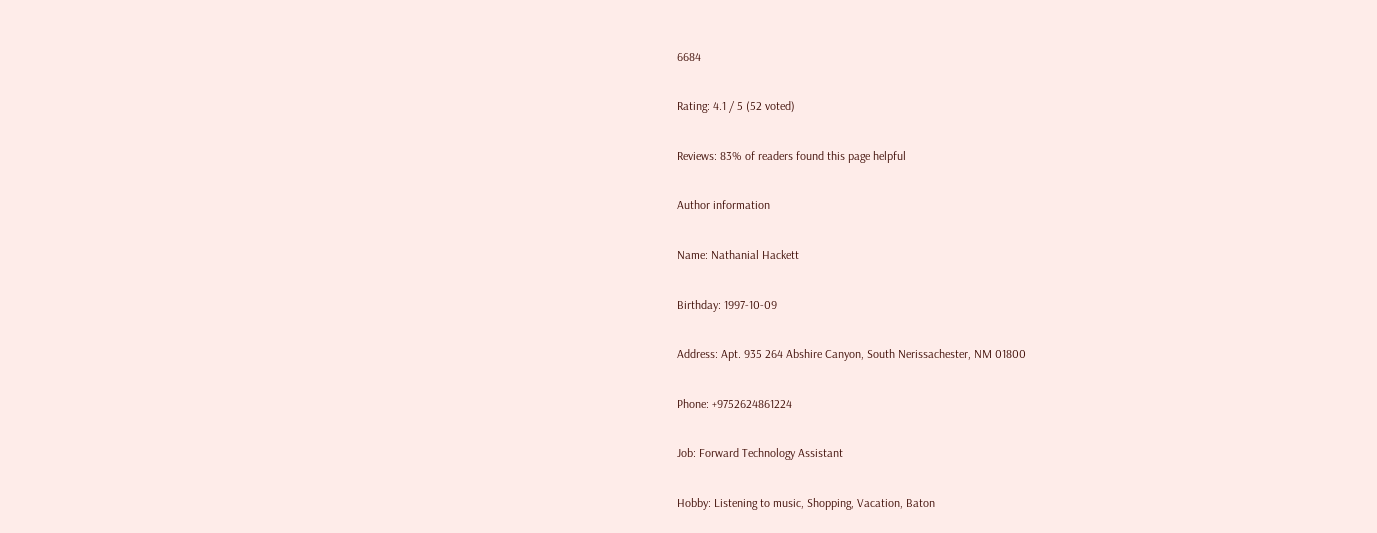6684

Rating: 4.1 / 5 (52 voted)

Reviews: 83% of readers found this page helpful

Author information

Name: Nathanial Hackett

Birthday: 1997-10-09

Address: Apt. 935 264 Abshire Canyon, South Nerissachester, NM 01800

Phone: +9752624861224

Job: Forward Technology Assistant

Hobby: Listening to music, Shopping, Vacation, Baton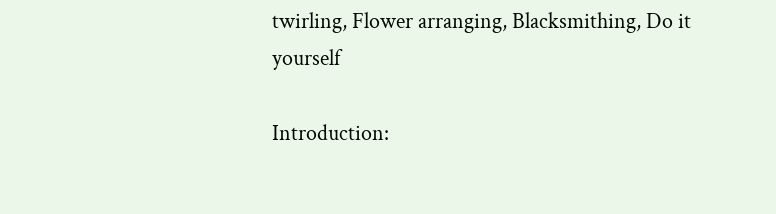twirling, Flower arranging, Blacksmithing, Do it yourself

Introduction: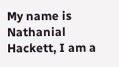My name is Nathanial Hackett, I am a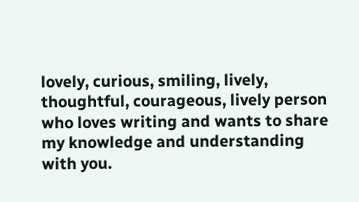lovely, curious, smiling, lively, thoughtful, courageous, lively person who loves writing and wants to share my knowledge and understanding with you.